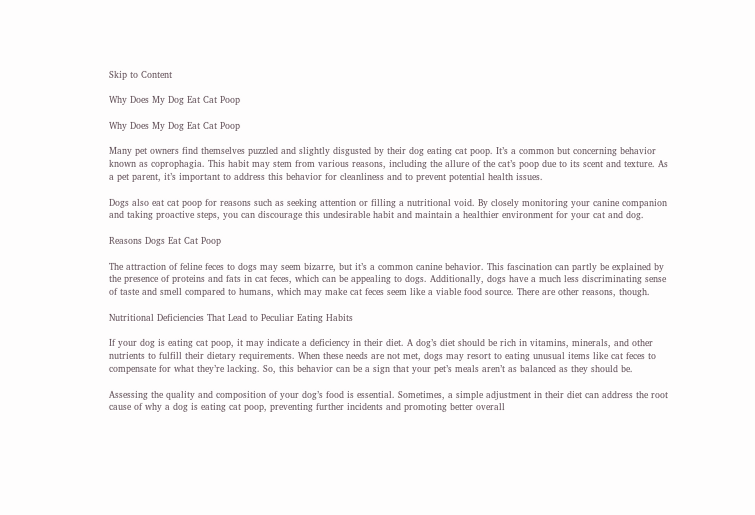Skip to Content

Why Does My Dog Eat Cat Poop

Why Does My Dog Eat Cat Poop

Many pet owners find themselves puzzled and slightly disgusted by their dog eating cat poop. It’s a common but concerning behavior known as coprophagia. This habit may stem from various reasons, including the allure of the cat’s poop due to its scent and texture. As a pet parent, it’s important to address this behavior for cleanliness and to prevent potential health issues.

Dogs also eat cat poop for reasons such as seeking attention or filling a nutritional void. By closely monitoring your canine companion and taking proactive steps, you can discourage this undesirable habit and maintain a healthier environment for your cat and dog.

Reasons Dogs Eat Cat Poop

The attraction of feline feces to dogs may seem bizarre, but it’s a common canine behavior. This fascination can partly be explained by the presence of proteins and fats in cat feces, which can be appealing to dogs. Additionally, dogs have a much less discriminating sense of taste and smell compared to humans, which may make cat feces seem like a viable food source. There are other reasons, though.

Nutritional Deficiencies That Lead to Peculiar Eating Habits

If your dog is eating cat poop, it may indicate a deficiency in their diet. A dog’s diet should be rich in vitamins, minerals, and other nutrients to fulfill their dietary requirements. When these needs are not met, dogs may resort to eating unusual items like cat feces to compensate for what they’re lacking. So, this behavior can be a sign that your pet’s meals aren’t as balanced as they should be.

Assessing the quality and composition of your dog’s food is essential. Sometimes, a simple adjustment in their diet can address the root cause of why a dog is eating cat poop, preventing further incidents and promoting better overall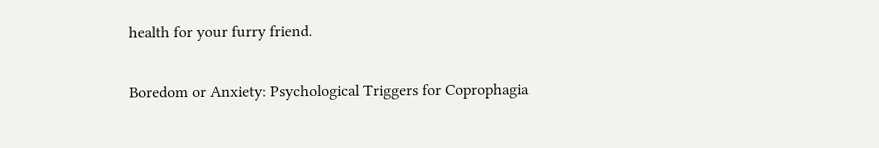health for your furry friend.

Boredom or Anxiety: Psychological Triggers for Coprophagia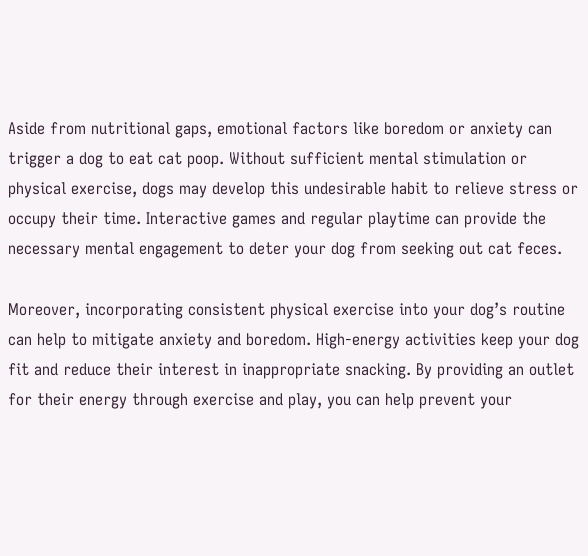Aside from nutritional gaps, emotional factors like boredom or anxiety can trigger a dog to eat cat poop. Without sufficient mental stimulation or physical exercise, dogs may develop this undesirable habit to relieve stress or occupy their time. Interactive games and regular playtime can provide the necessary mental engagement to deter your dog from seeking out cat feces.

Moreover, incorporating consistent physical exercise into your dog’s routine can help to mitigate anxiety and boredom. High-energy activities keep your dog fit and reduce their interest in inappropriate snacking. By providing an outlet for their energy through exercise and play, you can help prevent your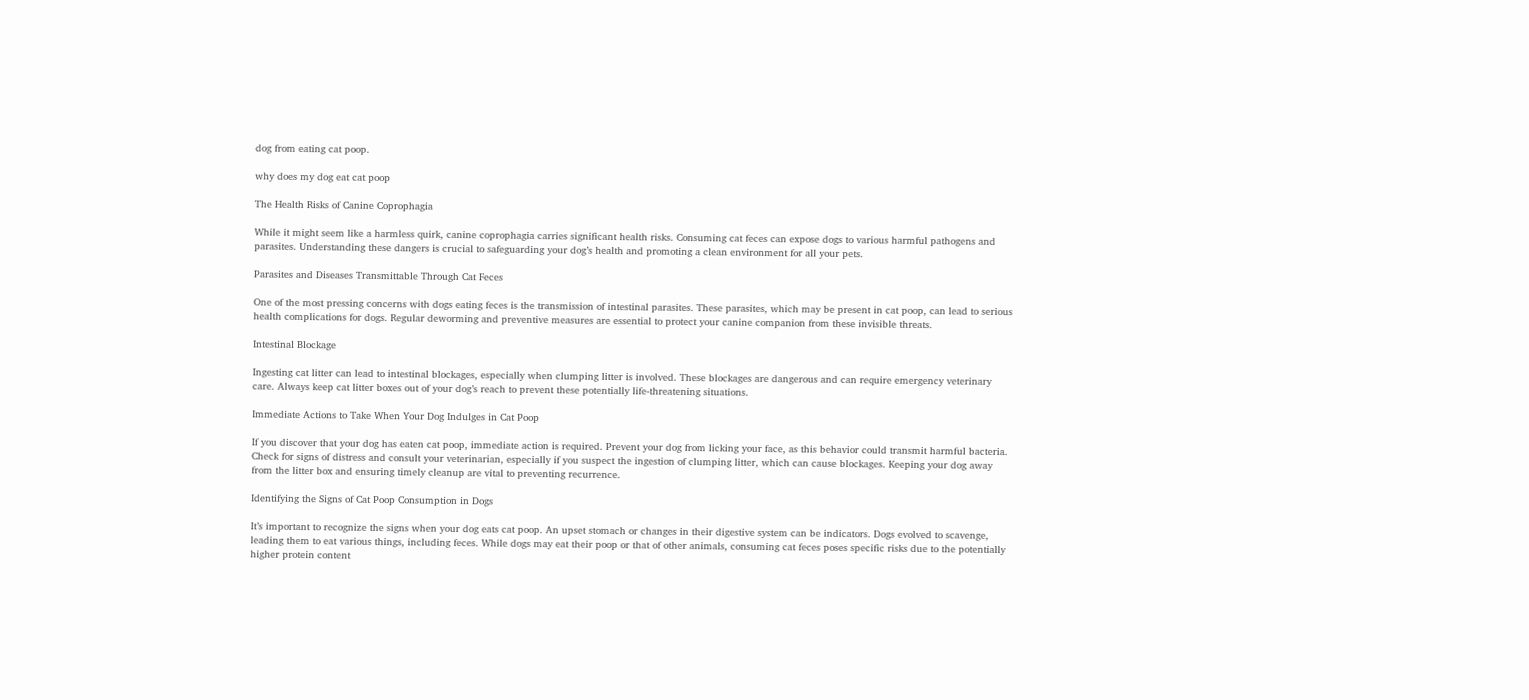dog from eating cat poop.

why does my dog eat cat poop

The Health Risks of Canine Coprophagia

While it might seem like a harmless quirk, canine coprophagia carries significant health risks. Consuming cat feces can expose dogs to various harmful pathogens and parasites. Understanding these dangers is crucial to safeguarding your dog’s health and promoting a clean environment for all your pets.

Parasites and Diseases Transmittable Through Cat Feces

One of the most pressing concerns with dogs eating feces is the transmission of intestinal parasites. These parasites, which may be present in cat poop, can lead to serious health complications for dogs. Regular deworming and preventive measures are essential to protect your canine companion from these invisible threats.

Intestinal Blockage

Ingesting cat litter can lead to intestinal blockages, especially when clumping litter is involved. These blockages are dangerous and can require emergency veterinary care. Always keep cat litter boxes out of your dog’s reach to prevent these potentially life-threatening situations.

Immediate Actions to Take When Your Dog Indulges in Cat Poop

If you discover that your dog has eaten cat poop, immediate action is required. Prevent your dog from licking your face, as this behavior could transmit harmful bacteria. Check for signs of distress and consult your veterinarian, especially if you suspect the ingestion of clumping litter, which can cause blockages. Keeping your dog away from the litter box and ensuring timely cleanup are vital to preventing recurrence.

Identifying the Signs of Cat Poop Consumption in Dogs

It’s important to recognize the signs when your dog eats cat poop. An upset stomach or changes in their digestive system can be indicators. Dogs evolved to scavenge, leading them to eat various things, including feces. While dogs may eat their poop or that of other animals, consuming cat feces poses specific risks due to the potentially higher protein content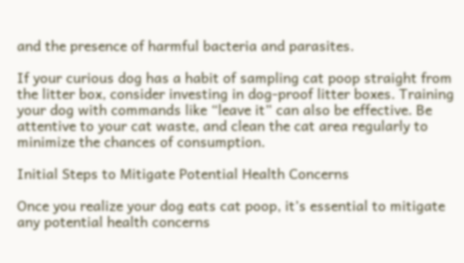and the presence of harmful bacteria and parasites.

If your curious dog has a habit of sampling cat poop straight from the litter box, consider investing in dog-proof litter boxes. Training your dog with commands like “leave it” can also be effective. Be attentive to your cat waste, and clean the cat area regularly to minimize the chances of consumption.

Initial Steps to Mitigate Potential Health Concerns

Once you realize your dog eats cat poop, it’s essential to mitigate any potential health concerns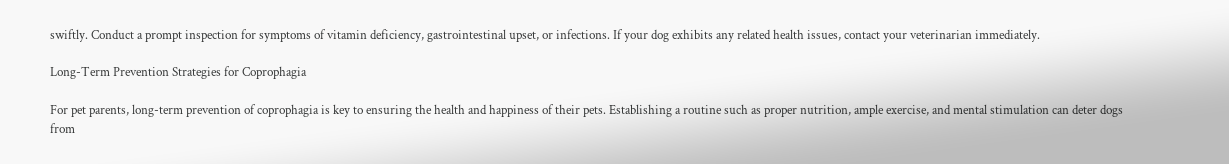swiftly. Conduct a prompt inspection for symptoms of vitamin deficiency, gastrointestinal upset, or infections. If your dog exhibits any related health issues, contact your veterinarian immediately.

Long-Term Prevention Strategies for Coprophagia

For pet parents, long-term prevention of coprophagia is key to ensuring the health and happiness of their pets. Establishing a routine such as proper nutrition, ample exercise, and mental stimulation can deter dogs from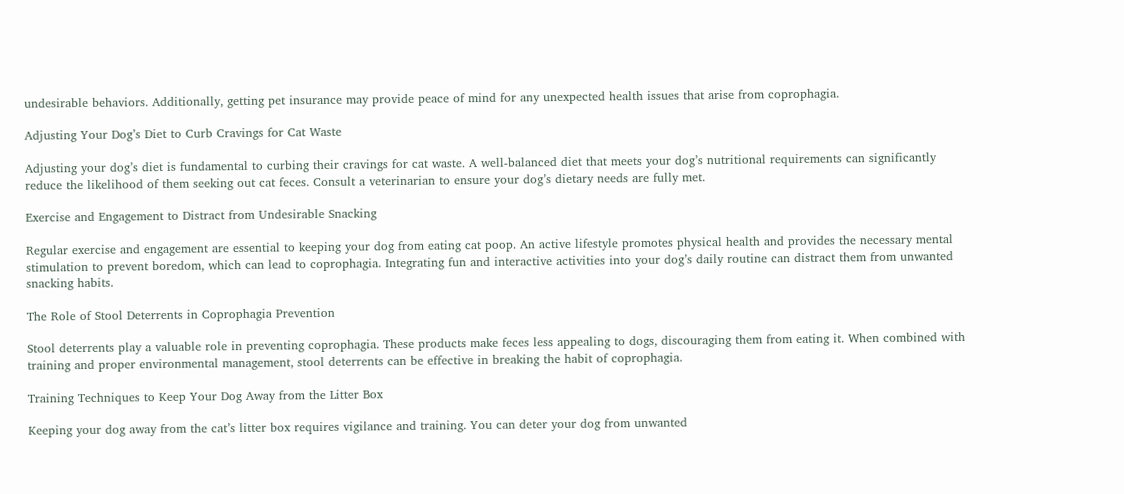undesirable behaviors. Additionally, getting pet insurance may provide peace of mind for any unexpected health issues that arise from coprophagia.

Adjusting Your Dog’s Diet to Curb Cravings for Cat Waste

Adjusting your dog’s diet is fundamental to curbing their cravings for cat waste. A well-balanced diet that meets your dog’s nutritional requirements can significantly reduce the likelihood of them seeking out cat feces. Consult a veterinarian to ensure your dog’s dietary needs are fully met.

Exercise and Engagement to Distract from Undesirable Snacking

Regular exercise and engagement are essential to keeping your dog from eating cat poop. An active lifestyle promotes physical health and provides the necessary mental stimulation to prevent boredom, which can lead to coprophagia. Integrating fun and interactive activities into your dog’s daily routine can distract them from unwanted snacking habits.

The Role of Stool Deterrents in Coprophagia Prevention

Stool deterrents play a valuable role in preventing coprophagia. These products make feces less appealing to dogs, discouraging them from eating it. When combined with training and proper environmental management, stool deterrents can be effective in breaking the habit of coprophagia.

Training Techniques to Keep Your Dog Away from the Litter Box

Keeping your dog away from the cat’s litter box requires vigilance and training. You can deter your dog from unwanted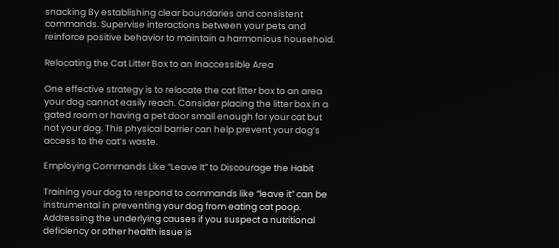snacking By establishing clear boundaries and consistent commands. Supervise interactions between your pets and reinforce positive behavior to maintain a harmonious household.

Relocating the Cat Litter Box to an Inaccessible Area

One effective strategy is to relocate the cat litter box to an area your dog cannot easily reach. Consider placing the litter box in a gated room or having a pet door small enough for your cat but not your dog. This physical barrier can help prevent your dog’s access to the cat’s waste.

Employing Commands Like “Leave It” to Discourage the Habit

Training your dog to respond to commands like “leave it” can be instrumental in preventing your dog from eating cat poop. Addressing the underlying causes if you suspect a nutritional deficiency or other health issue is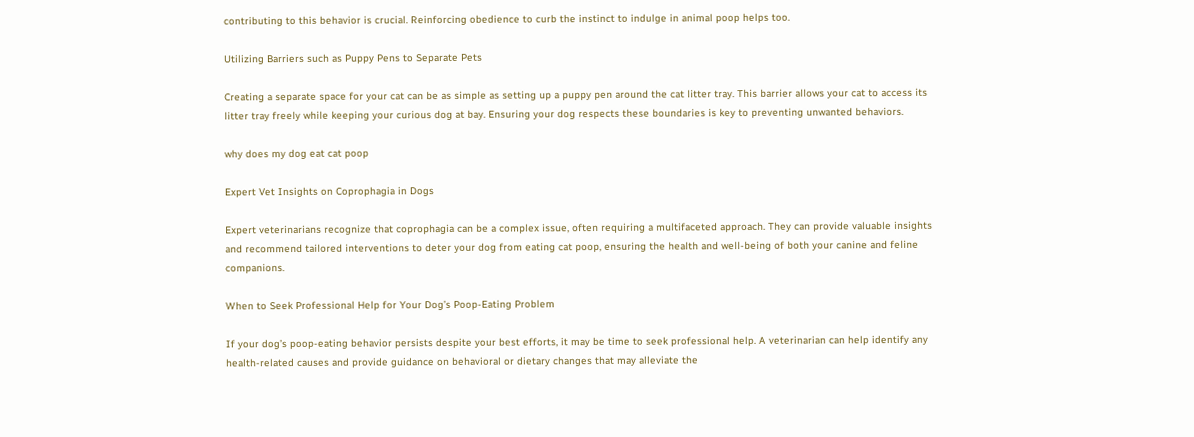contributing to this behavior is crucial. Reinforcing obedience to curb the instinct to indulge in animal poop helps too.

Utilizing Barriers such as Puppy Pens to Separate Pets

Creating a separate space for your cat can be as simple as setting up a puppy pen around the cat litter tray. This barrier allows your cat to access its litter tray freely while keeping your curious dog at bay. Ensuring your dog respects these boundaries is key to preventing unwanted behaviors.

why does my dog eat cat poop

Expert Vet Insights on Coprophagia in Dogs

Expert veterinarians recognize that coprophagia can be a complex issue, often requiring a multifaceted approach. They can provide valuable insights and recommend tailored interventions to deter your dog from eating cat poop, ensuring the health and well-being of both your canine and feline companions.

When to Seek Professional Help for Your Dog’s Poop-Eating Problem

If your dog’s poop-eating behavior persists despite your best efforts, it may be time to seek professional help. A veterinarian can help identify any health-related causes and provide guidance on behavioral or dietary changes that may alleviate the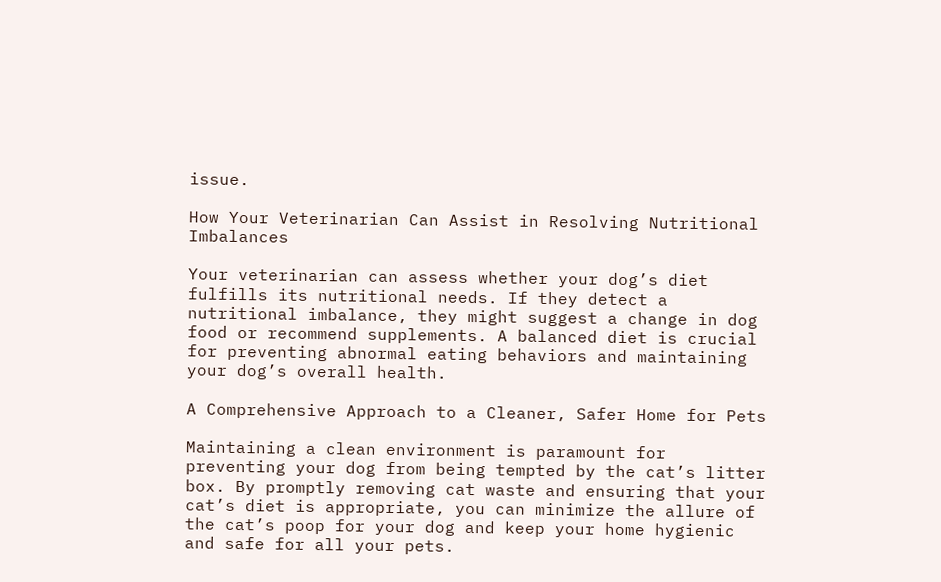issue.

How Your Veterinarian Can Assist in Resolving Nutritional Imbalances

Your veterinarian can assess whether your dog’s diet fulfills its nutritional needs. If they detect a nutritional imbalance, they might suggest a change in dog food or recommend supplements. A balanced diet is crucial for preventing abnormal eating behaviors and maintaining your dog’s overall health.

A Comprehensive Approach to a Cleaner, Safer Home for Pets

Maintaining a clean environment is paramount for preventing your dog from being tempted by the cat’s litter box. By promptly removing cat waste and ensuring that your cat’s diet is appropriate, you can minimize the allure of the cat’s poop for your dog and keep your home hygienic and safe for all your pets.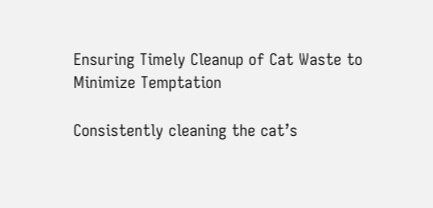Ensuring Timely Cleanup of Cat Waste to Minimize Temptation

Consistently cleaning the cat’s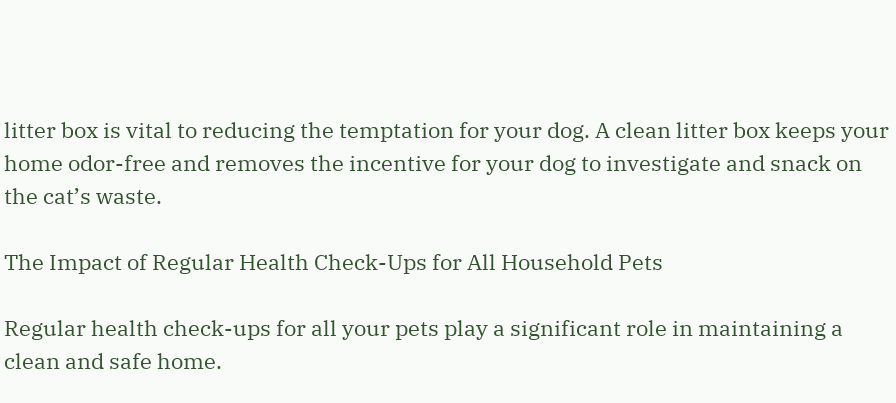litter box is vital to reducing the temptation for your dog. A clean litter box keeps your home odor-free and removes the incentive for your dog to investigate and snack on the cat’s waste.

The Impact of Regular Health Check-Ups for All Household Pets

Regular health check-ups for all your pets play a significant role in maintaining a clean and safe home.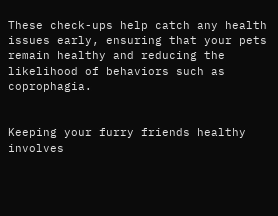These check-ups help catch any health issues early, ensuring that your pets remain healthy and reducing the likelihood of behaviors such as coprophagia.


Keeping your furry friends healthy involves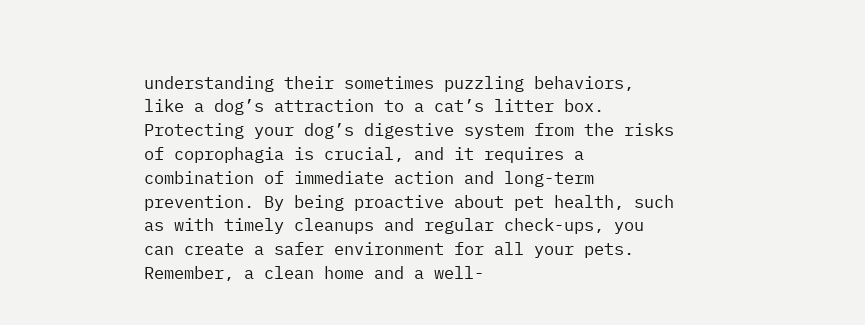understanding their sometimes puzzling behaviors, like a dog’s attraction to a cat’s litter box. Protecting your dog’s digestive system from the risks of coprophagia is crucial, and it requires a combination of immediate action and long-term prevention. By being proactive about pet health, such as with timely cleanups and regular check-ups, you can create a safer environment for all your pets. Remember, a clean home and a well-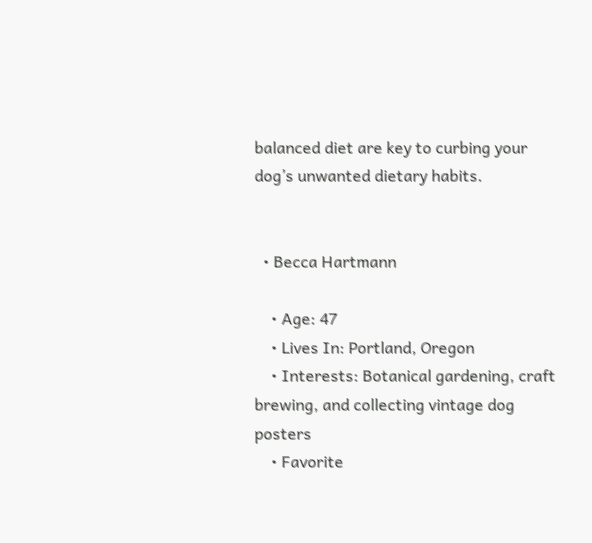balanced diet are key to curbing your dog’s unwanted dietary habits.


  • Becca Hartmann

    • Age: 47
    • Lives In: Portland, Oregon
    • Interests: Botanical gardening, craft brewing, and collecting vintage dog posters
    • Favorite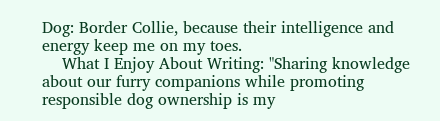Dog: Border Collie, because their intelligence and energy keep me on my toes.
    What I Enjoy About Writing: "Sharing knowledge about our furry companions while promoting responsible dog ownership is my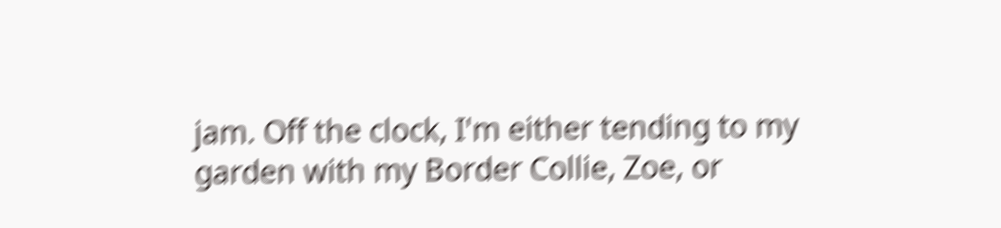jam. Off the clock, I'm either tending to my garden with my Border Collie, Zoe, or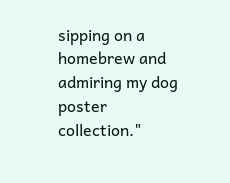sipping on a homebrew and admiring my dog poster collection."